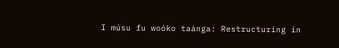I músu fu woóko taánga: Restructuring in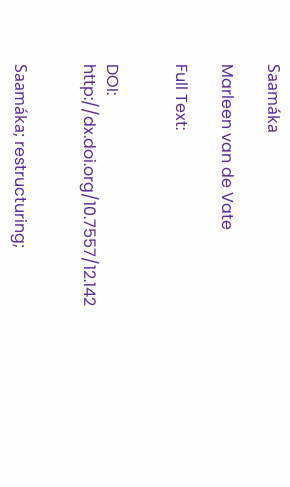Saamáka

Marleen van de Vate

Full Text:


DOI: http://dx.doi.org/10.7557/12.142


Saamáka; restructuring;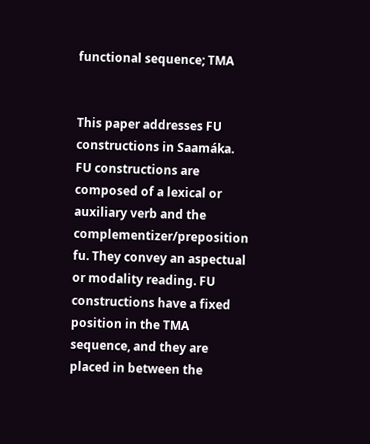functional sequence; TMA


This paper addresses FU constructions in Saamáka. FU constructions are composed of a lexical or auxiliary verb and the complementizer/preposition fu. They convey an aspectual or modality reading. FU constructions have a fixed position in the TMA sequence, and they are placed in between the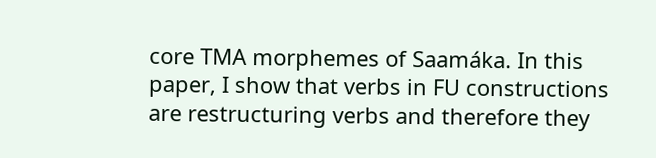core TMA morphemes of Saamáka. In this paper, I show that verbs in FU constructions are restructuring verbs and therefore they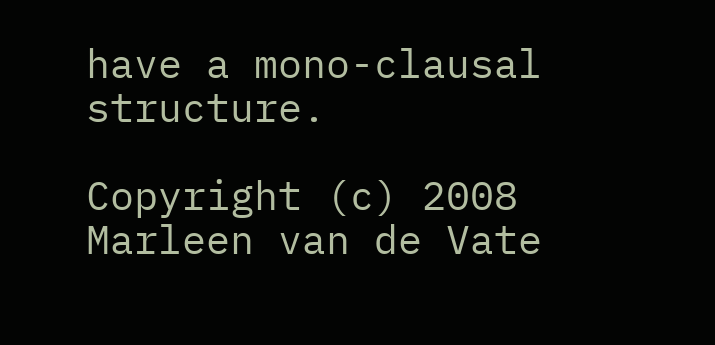have a mono-clausal structure.

Copyright (c) 2008 Marleen van de Vate